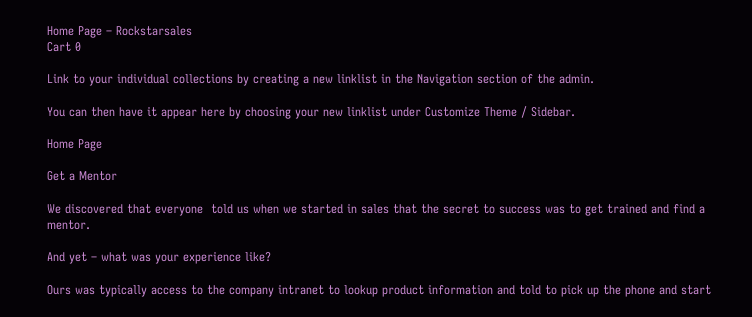Home Page – Rockstarsales
Cart 0

Link to your individual collections by creating a new linklist in the Navigation section of the admin.

You can then have it appear here by choosing your new linklist under Customize Theme / Sidebar.

Home Page

Get a Mentor

We discovered that everyone  told us when we started in sales that the secret to success was to get trained and find a mentor.

And yet – what was your experience like?

Ours was typically access to the company intranet to lookup product information and told to pick up the phone and start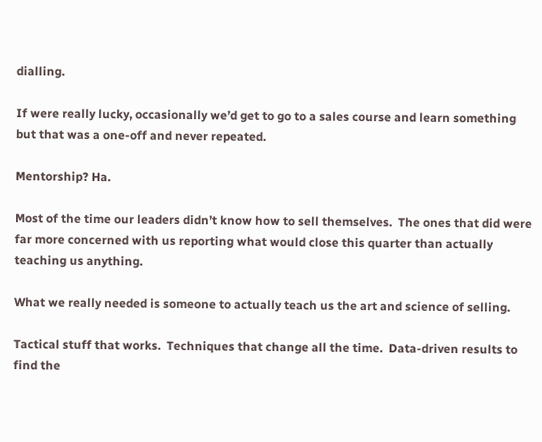dialling.

If were really lucky, occasionally we’d get to go to a sales course and learn something but that was a one-off and never repeated.

Mentorship? Ha.

Most of the time our leaders didn’t know how to sell themselves.  The ones that did were far more concerned with us reporting what would close this quarter than actually teaching us anything.

What we really needed is someone to actually teach us the art and science of selling.

Tactical stuff that works.  Techniques that change all the time.  Data-driven results to find the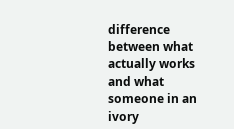difference between what actually works and what someone in an ivory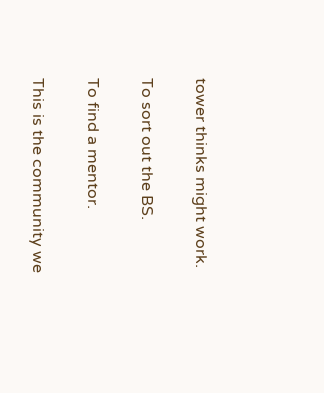tower thinks might work.

To sort out the BS.

To find a mentor.

This is the community we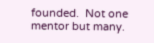founded.  Not one mentor but many.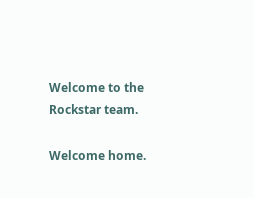Welcome to the Rockstar team.

Welcome home.